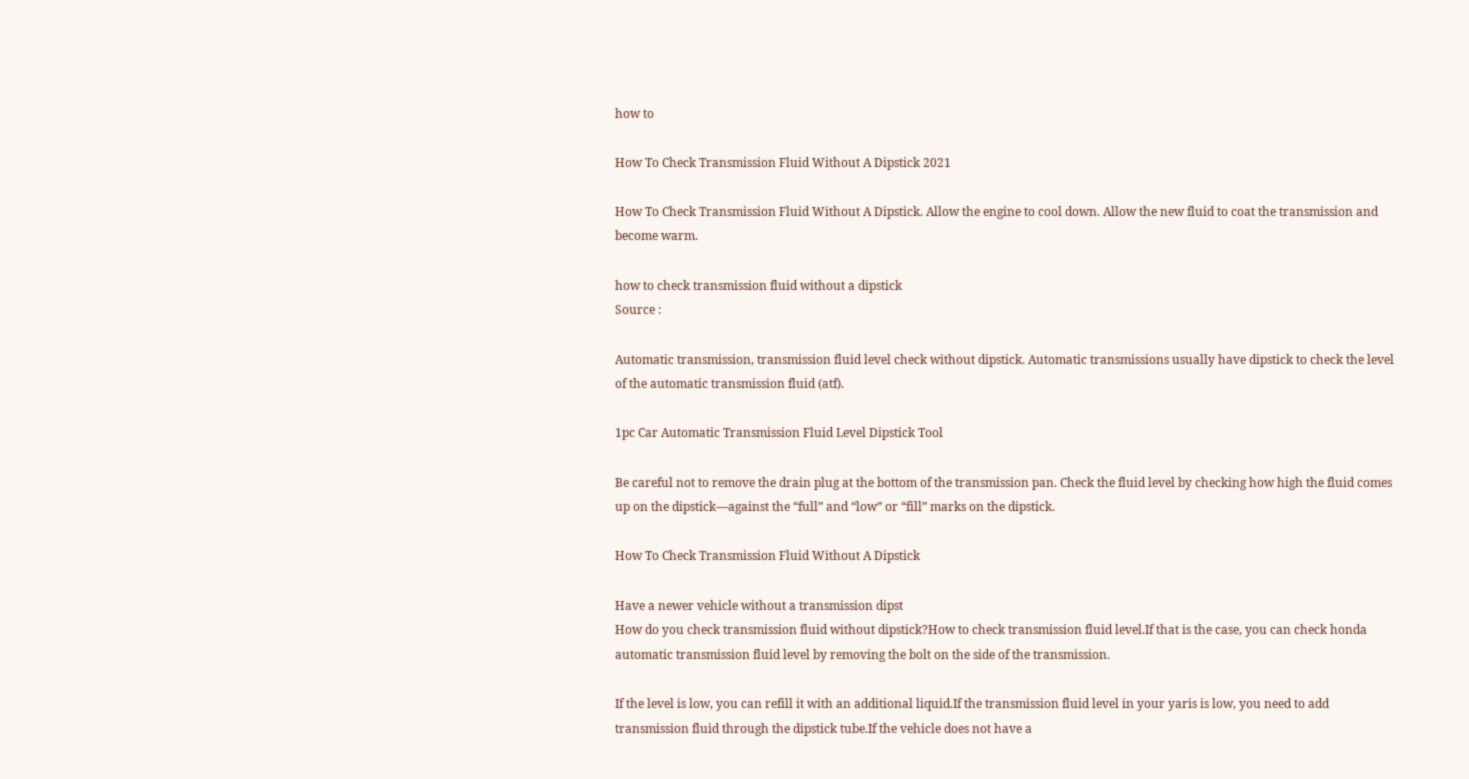how to

How To Check Transmission Fluid Without A Dipstick 2021

How To Check Transmission Fluid Without A Dipstick. Allow the engine to cool down. Allow the new fluid to coat the transmission and become warm.

how to check transmission fluid without a dipstick
Source :

Automatic transmission, transmission fluid level check without dipstick. Automatic transmissions usually have dipstick to check the level of the automatic transmission fluid (atf).

1pc Car Automatic Transmission Fluid Level Dipstick Tool

Be careful not to remove the drain plug at the bottom of the transmission pan. Check the fluid level by checking how high the fluid comes up on the dipstick—against the “full” and “low” or “fill” marks on the dipstick.

How To Check Transmission Fluid Without A Dipstick

Have a newer vehicle without a transmission dipst
How do you check transmission fluid without dipstick?How to check transmission fluid level.If that is the case, you can check honda automatic transmission fluid level by removing the bolt on the side of the transmission.

If the level is low, you can refill it with an additional liquid.If the transmission fluid level in your yaris is low, you need to add transmission fluid through the dipstick tube.If the vehicle does not have a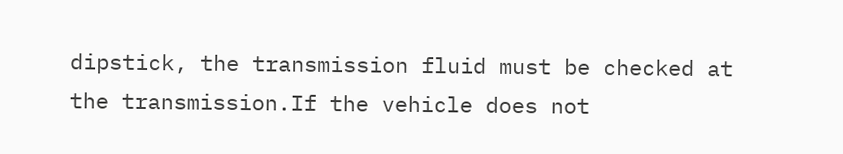dipstick, the transmission fluid must be checked at the transmission.If the vehicle does not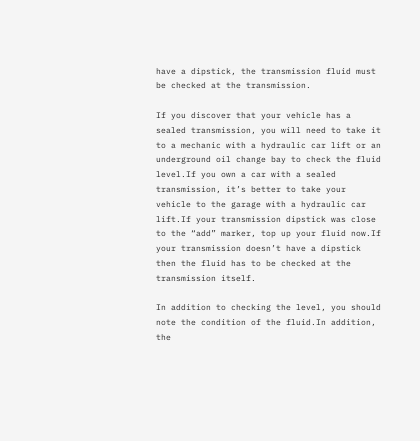have a dipstick, the transmission fluid must be checked at the transmission.

If you discover that your vehicle has a sealed transmission, you will need to take it to a mechanic with a hydraulic car lift or an underground oil change bay to check the fluid level.If you own a car with a sealed transmission, it’s better to take your vehicle to the garage with a hydraulic car lift.If your transmission dipstick was close to the “add” marker, top up your fluid now.If your transmission doesn’t have a dipstick then the fluid has to be checked at the transmission itself.

In addition to checking the level, you should note the condition of the fluid.In addition, the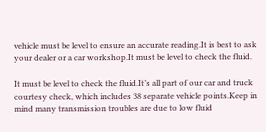vehicle must be level to ensure an accurate reading.It is best to ask your dealer or a car workshop.It must be level to check the fluid.

It must be level to check the fluid.It’s all part of our car and truck courtesy check, which includes 38 separate vehicle points.Keep in mind many transmission troubles are due to low fluid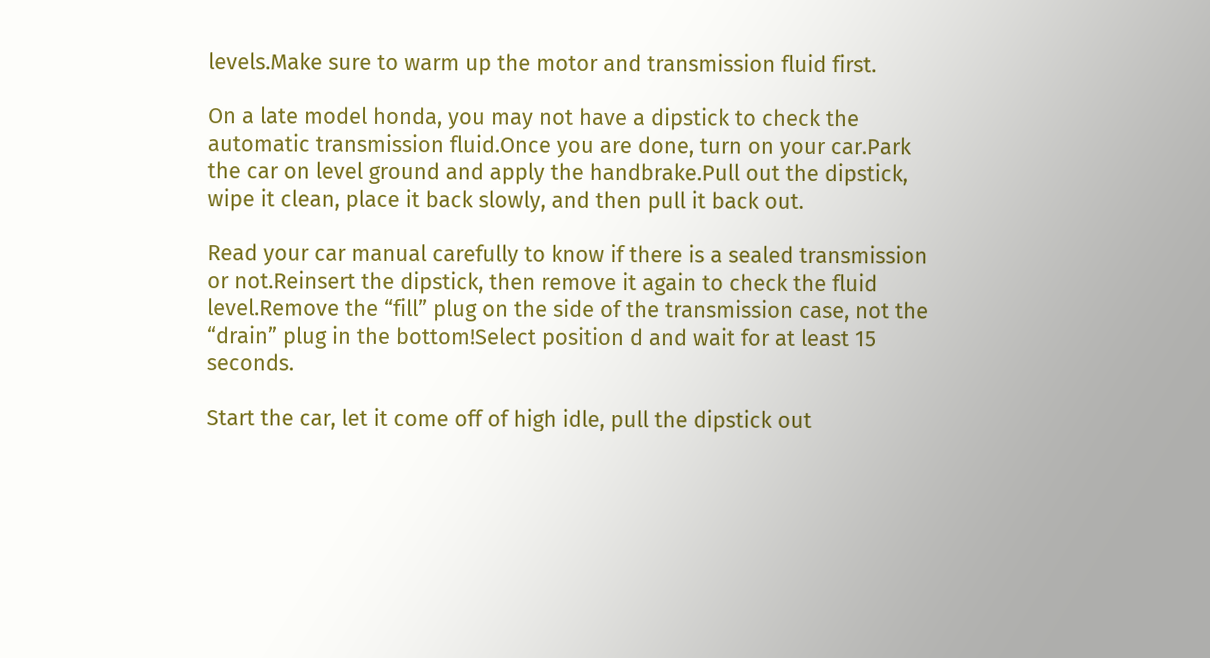levels.Make sure to warm up the motor and transmission fluid first.

On a late model honda, you may not have a dipstick to check the automatic transmission fluid.Once you are done, turn on your car.Park the car on level ground and apply the handbrake.Pull out the dipstick, wipe it clean, place it back slowly, and then pull it back out.

Read your car manual carefully to know if there is a sealed transmission or not.Reinsert the dipstick, then remove it again to check the fluid level.Remove the “fill” plug on the side of the transmission case, not the “drain” plug in the bottom!Select position d and wait for at least 15 seconds.

Start the car, let it come off of high idle, pull the dipstick out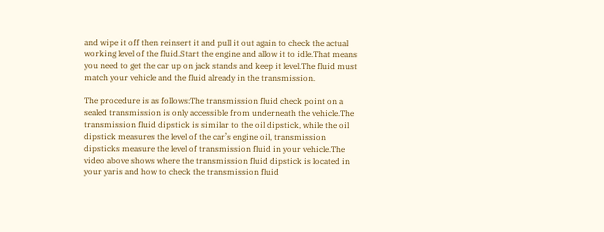and wipe it off then reinsert it and pull it out again to check the actual working level of the fluid.Start the engine and allow it to idle.That means you need to get the car up on jack stands and keep it level.The fluid must match your vehicle and the fluid already in the transmission.

The procedure is as follows:The transmission fluid check point on a sealed transmission is only accessible from underneath the vehicle.The transmission fluid dipstick is similar to the oil dipstick, while the oil dipstick measures the level of the car’s engine oil, transmission dipsticks measure the level of transmission fluid in your vehicle.The video above shows where the transmission fluid dipstick is located in your yaris and how to check the transmission fluid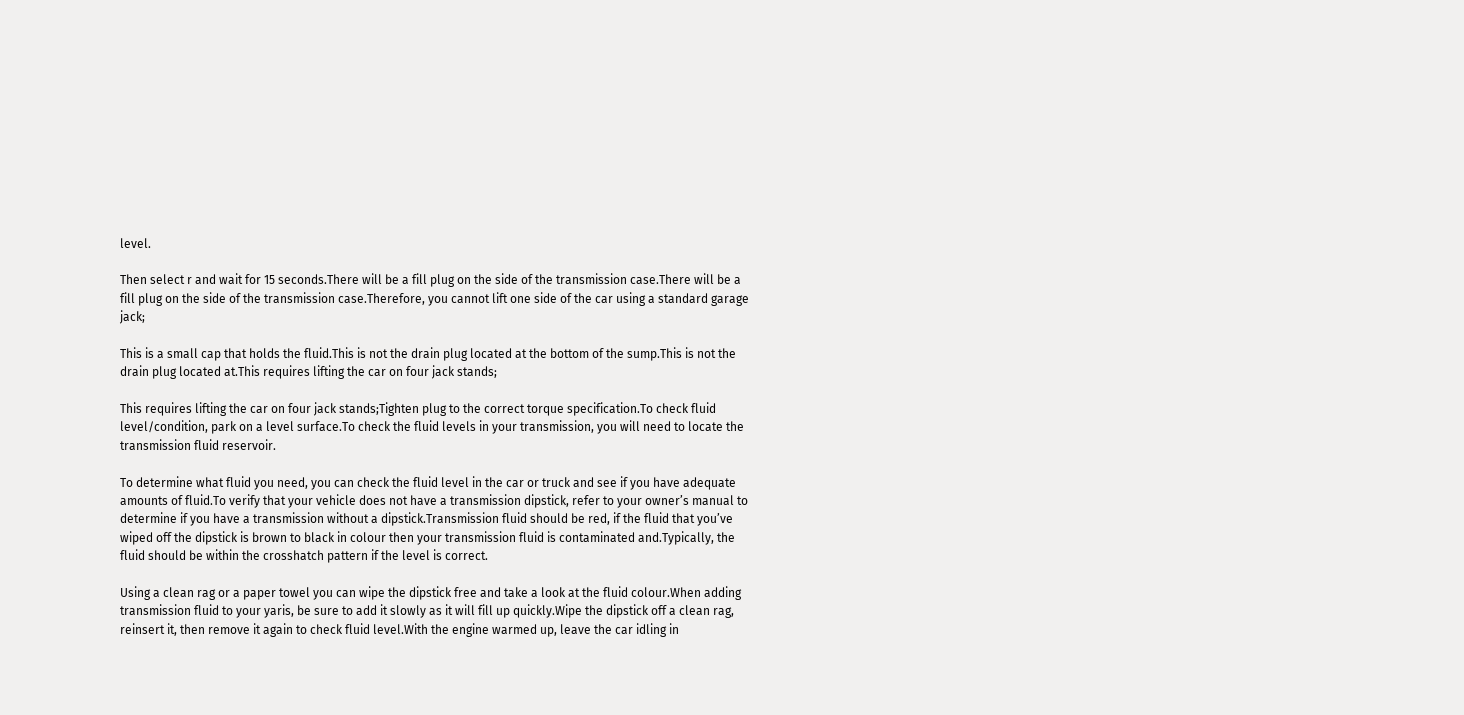level.

Then select r and wait for 15 seconds.There will be a fill plug on the side of the transmission case.There will be a fill plug on the side of the transmission case.Therefore, you cannot lift one side of the car using a standard garage jack;

This is a small cap that holds the fluid.This is not the drain plug located at the bottom of the sump.This is not the drain plug located at.This requires lifting the car on four jack stands;

This requires lifting the car on four jack stands;Tighten plug to the correct torque specification.To check fluid level/condition, park on a level surface.To check the fluid levels in your transmission, you will need to locate the transmission fluid reservoir.

To determine what fluid you need, you can check the fluid level in the car or truck and see if you have adequate amounts of fluid.To verify that your vehicle does not have a transmission dipstick, refer to your owner’s manual to determine if you have a transmission without a dipstick.Transmission fluid should be red, if the fluid that you’ve wiped off the dipstick is brown to black in colour then your transmission fluid is contaminated and.Typically, the fluid should be within the crosshatch pattern if the level is correct.

Using a clean rag or a paper towel you can wipe the dipstick free and take a look at the fluid colour.When adding transmission fluid to your yaris, be sure to add it slowly as it will fill up quickly.Wipe the dipstick off a clean rag, reinsert it, then remove it again to check fluid level.With the engine warmed up, leave the car idling in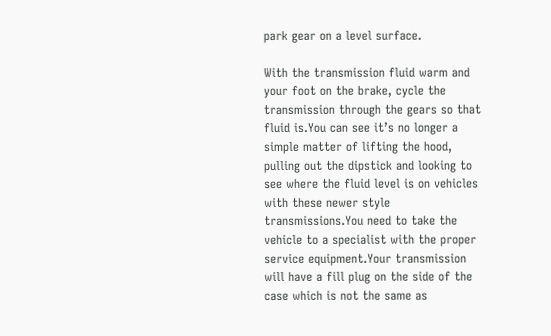park gear on a level surface.

With the transmission fluid warm and your foot on the brake, cycle the transmission through the gears so that fluid is.You can see it’s no longer a simple matter of lifting the hood, pulling out the dipstick and looking to see where the fluid level is on vehicles with these newer style transmissions.You need to take the vehicle to a specialist with the proper service equipment.Your transmission will have a fill plug on the side of the case which is not the same as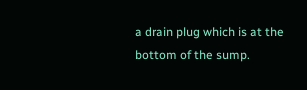a drain plug which is at the bottom of the sump.